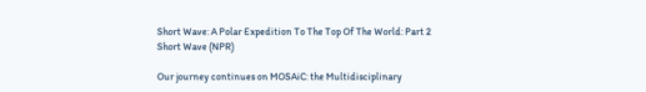Short Wave: A Polar Expedition To The Top Of The World: Part 2
Short Wave (NPR)

Our journey continues on MOSAiC: the Multidisciplinary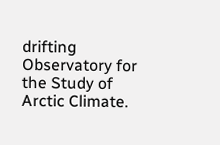drifting Observatory for the Study of Arctic Climate.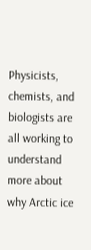Physicists, chemists, and biologists are all working to understand more about why Arctic ice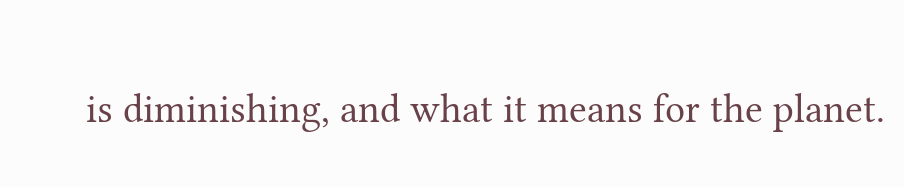is diminishing, and what it means for the planet.